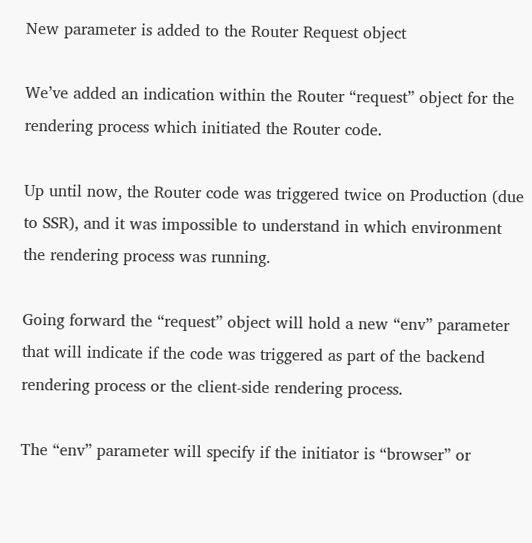New parameter is added to the Router Request object

We’ve added an indication within the Router “request” object for the rendering process which initiated the Router code.

Up until now, the Router code was triggered twice on Production (due to SSR), and it was impossible to understand in which environment the rendering process was running.

Going forward the “request” object will hold a new “env” parameter that will indicate if the code was triggered as part of the backend rendering process or the client-side rendering process.

The “env” parameter will specify if the initiator is “browser” or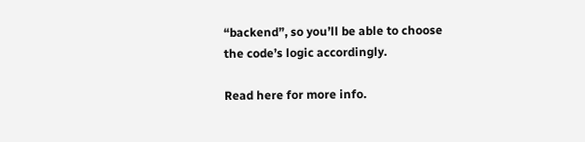“backend”, so you’ll be able to choose the code’s logic accordingly.

Read here for more info.